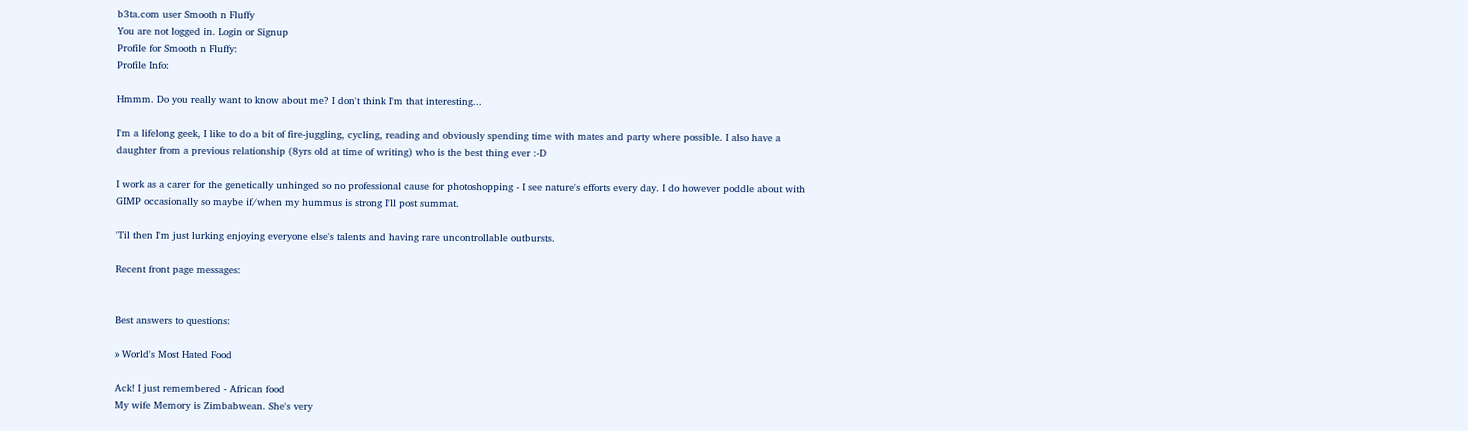b3ta.com user Smooth n Fluffy
You are not logged in. Login or Signup
Profile for Smooth n Fluffy:
Profile Info:

Hmmm. Do you really want to know about me? I don't think I'm that interesting...

I'm a lifelong geek, I like to do a bit of fire-juggling, cycling, reading and obviously spending time with mates and party where possible. I also have a daughter from a previous relationship (8yrs old at time of writing) who is the best thing ever :-D

I work as a carer for the genetically unhinged so no professional cause for photoshopping - I see nature's efforts every day. I do however poddle about with GIMP occasionally so maybe if/when my hummus is strong I'll post summat.

'Til then I'm just lurking enjoying everyone else's talents and having rare uncontrollable outbursts.

Recent front page messages:


Best answers to questions:

» World's Most Hated Food

Ack! I just remembered - African food
My wife Memory is Zimbabwean. She's very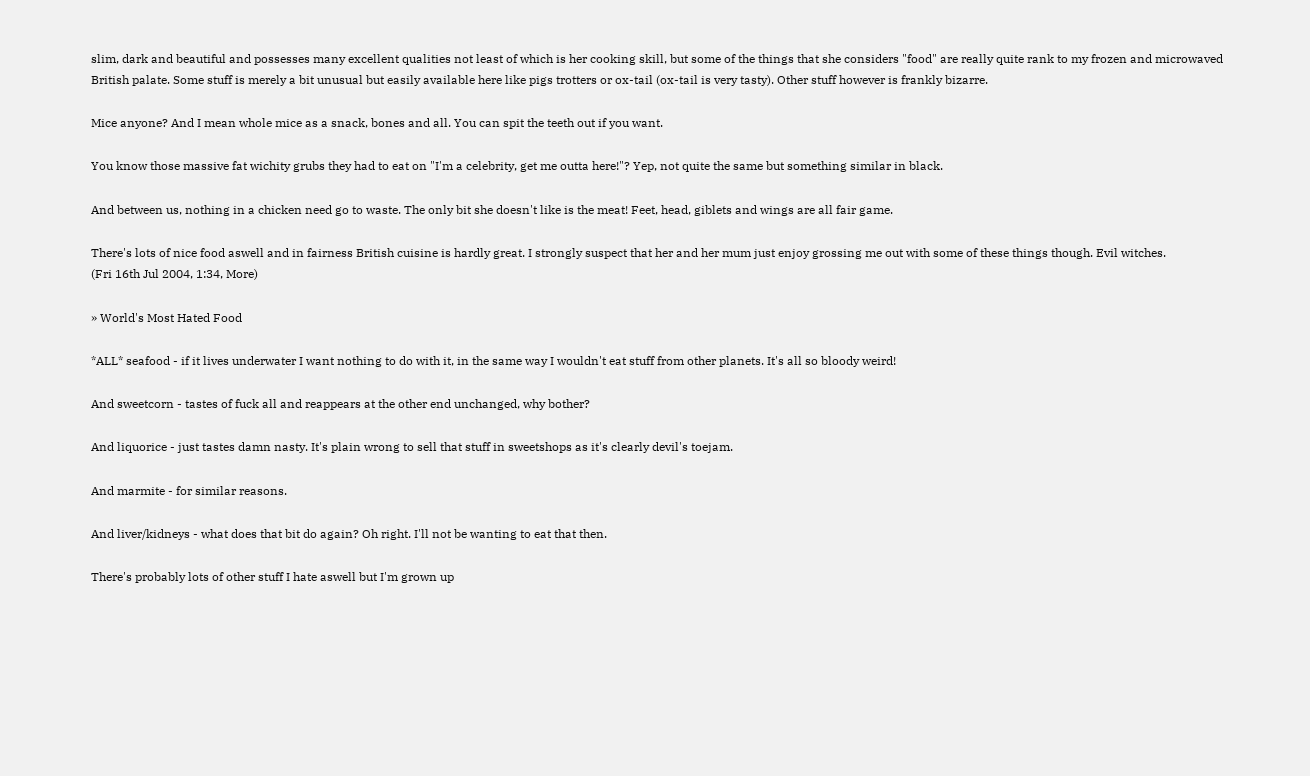slim, dark and beautiful and possesses many excellent qualities not least of which is her cooking skill, but some of the things that she considers "food" are really quite rank to my frozen and microwaved British palate. Some stuff is merely a bit unusual but easily available here like pigs trotters or ox-tail (ox-tail is very tasty). Other stuff however is frankly bizarre.

Mice anyone? And I mean whole mice as a snack, bones and all. You can spit the teeth out if you want.

You know those massive fat wichity grubs they had to eat on "I'm a celebrity, get me outta here!"? Yep, not quite the same but something similar in black.

And between us, nothing in a chicken need go to waste. The only bit she doesn't like is the meat! Feet, head, giblets and wings are all fair game.

There's lots of nice food aswell and in fairness British cuisine is hardly great. I strongly suspect that her and her mum just enjoy grossing me out with some of these things though. Evil witches.
(Fri 16th Jul 2004, 1:34, More)

» World's Most Hated Food

*ALL* seafood - if it lives underwater I want nothing to do with it, in the same way I wouldn't eat stuff from other planets. It's all so bloody weird!

And sweetcorn - tastes of fuck all and reappears at the other end unchanged, why bother?

And liquorice - just tastes damn nasty. It's plain wrong to sell that stuff in sweetshops as it's clearly devil's toejam.

And marmite - for similar reasons.

And liver/kidneys - what does that bit do again? Oh right. I'll not be wanting to eat that then.

There's probably lots of other stuff I hate aswell but I'm grown up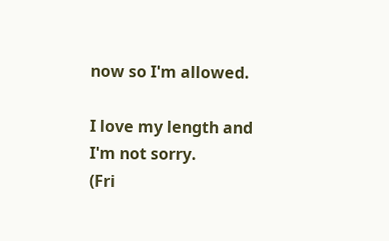now so I'm allowed.

I love my length and I'm not sorry.
(Fri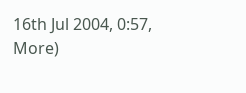16th Jul 2004, 0:57, More)